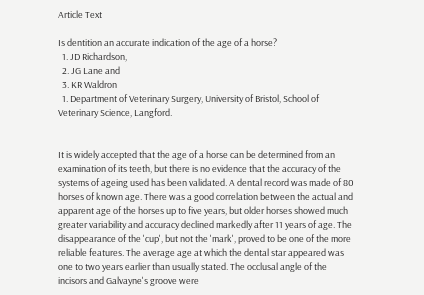Article Text

Is dentition an accurate indication of the age of a horse?
  1. JD Richardson,
  2. JG Lane and
  3. KR Waldron
  1. Department of Veterinary Surgery, University of Bristol, School of Veterinary Science, Langford.


It is widely accepted that the age of a horse can be determined from an examination of its teeth, but there is no evidence that the accuracy of the systems of ageing used has been validated. A dental record was made of 80 horses of known age. There was a good correlation between the actual and apparent age of the horses up to five years, but older horses showed much greater variability and accuracy declined markedly after 11 years of age. The disappearance of the 'cup', but not the 'mark', proved to be one of the more reliable features. The average age at which the dental star appeared was one to two years earlier than usually stated. The occlusal angle of the incisors and Galvayne's groove were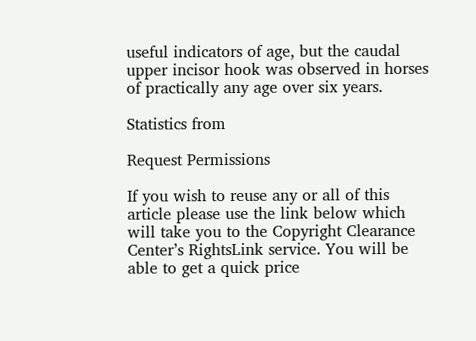useful indicators of age, but the caudal upper incisor hook was observed in horses of practically any age over six years.

Statistics from

Request Permissions

If you wish to reuse any or all of this article please use the link below which will take you to the Copyright Clearance Center’s RightsLink service. You will be able to get a quick price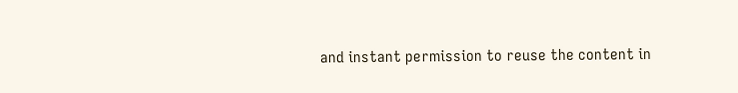and instant permission to reuse the content in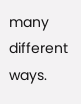many different ways.